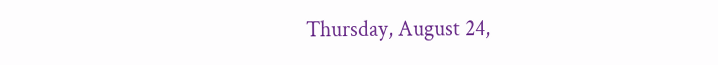Thursday, August 24,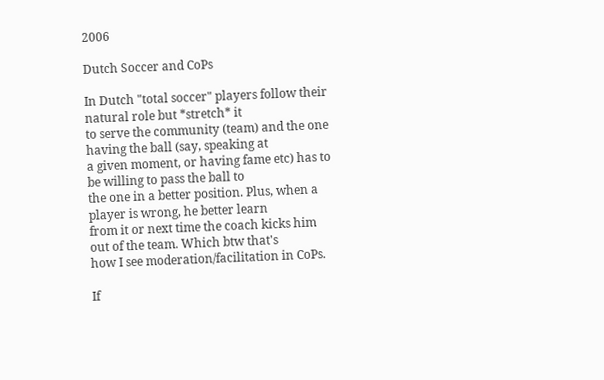2006

Dutch Soccer and CoPs

In Dutch "total soccer" players follow their natural role but *stretch* it
to serve the community (team) and the one having the ball (say, speaking at
a given moment, or having fame etc) has to be willing to pass the ball to
the one in a better position. Plus, when a player is wrong, he better learn
from it or next time the coach kicks him out of the team. Which btw that's
how I see moderation/facilitation in CoPs.

If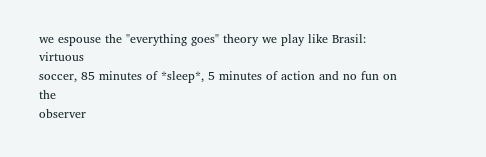we espouse the "everything goes" theory we play like Brasil: virtuous
soccer, 85 minutes of *sleep*, 5 minutes of action and no fun on the
observer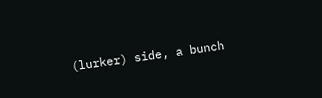(lurker) side, a bunch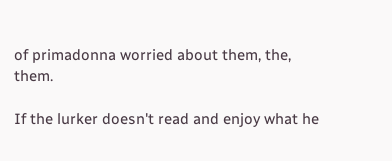of primadonna worried about them, the, them.

If the lurker doesn't read and enjoy what he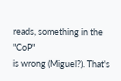reads, something in the "CoP"
is wrong (Miguel?). That's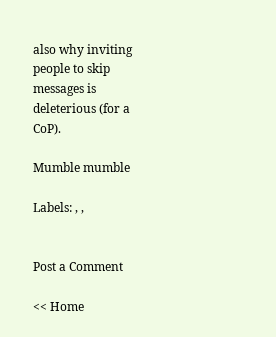also why inviting people to skip messages is
deleterious (for a CoP).

Mumble mumble

Labels: , ,


Post a Comment

<< Home